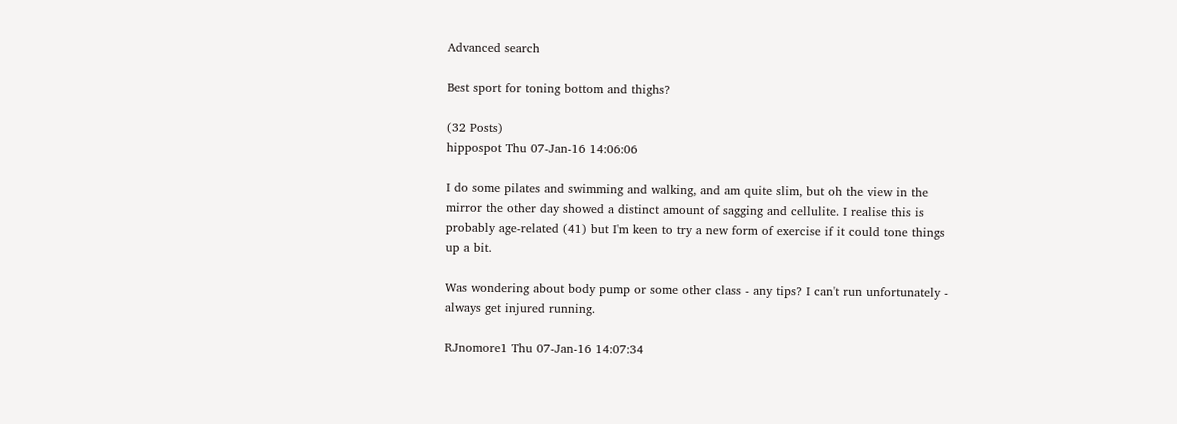Advanced search

Best sport for toning bottom and thighs?

(32 Posts)
hippospot Thu 07-Jan-16 14:06:06

I do some pilates and swimming and walking, and am quite slim, but oh the view in the mirror the other day showed a distinct amount of sagging and cellulite. I realise this is probably age-related (41) but I'm keen to try a new form of exercise if it could tone things up a bit.

Was wondering about body pump or some other class - any tips? I can't run unfortunately - always get injured running.

RJnomore1 Thu 07-Jan-16 14:07:34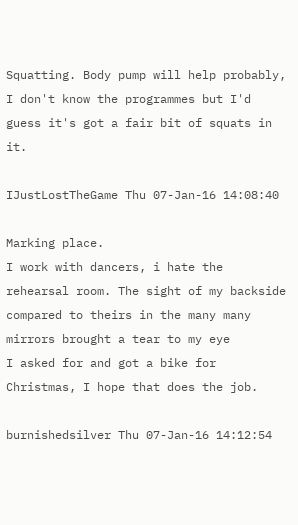Squatting. Body pump will help probably, I don't know the programmes but I'd guess it's got a fair bit of squats in it.

IJustLostTheGame Thu 07-Jan-16 14:08:40

Marking place.
I work with dancers, i hate the rehearsal room. The sight of my backside compared to theirs in the many many mirrors brought a tear to my eye
I asked for and got a bike for Christmas, I hope that does the job.

burnishedsilver Thu 07-Jan-16 14:12:54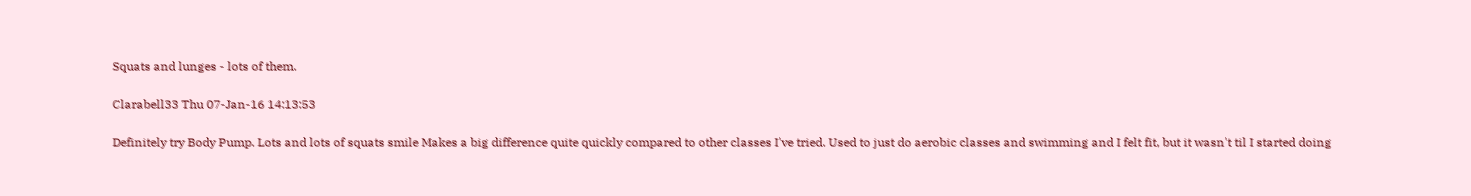Squats and lunges - lots of them.

Clarabell33 Thu 07-Jan-16 14:13:53

Definitely try Body Pump. Lots and lots of squats smile Makes a big difference quite quickly compared to other classes I've tried. Used to just do aerobic classes and swimming and I felt fit, but it wasn't til I started doing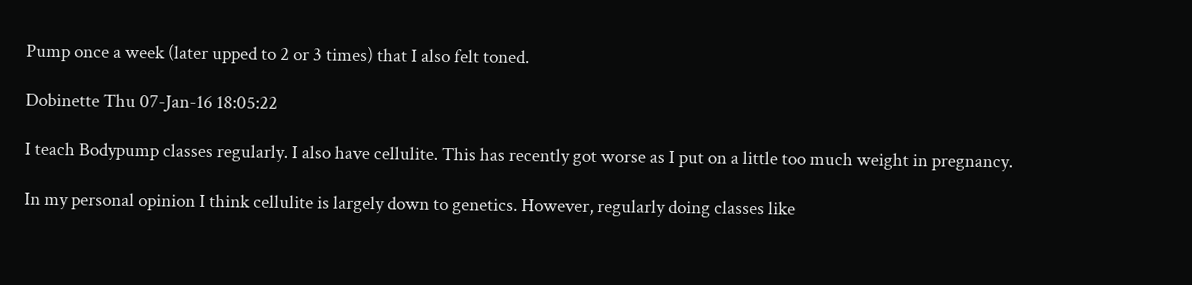Pump once a week (later upped to 2 or 3 times) that I also felt toned.

Dobinette Thu 07-Jan-16 18:05:22

I teach Bodypump classes regularly. I also have cellulite. This has recently got worse as I put on a little too much weight in pregnancy.

In my personal opinion I think cellulite is largely down to genetics. However, regularly doing classes like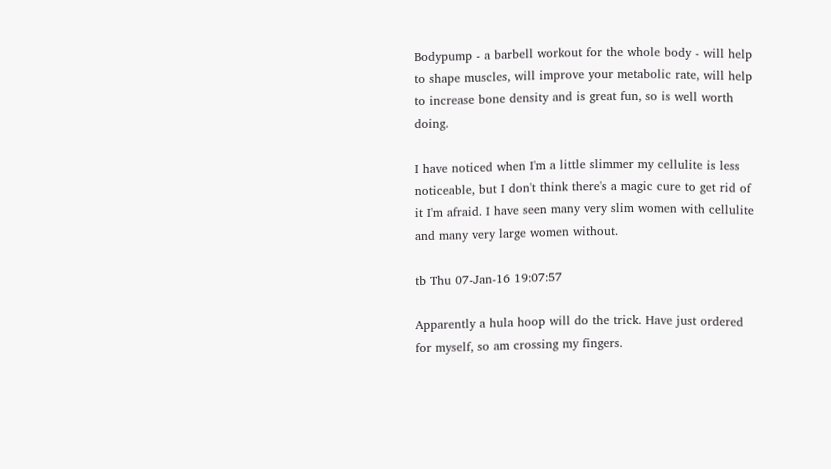Bodypump - a barbell workout for the whole body - will help to shape muscles, will improve your metabolic rate, will help to increase bone density and is great fun, so is well worth doing.

I have noticed when I'm a little slimmer my cellulite is less noticeable, but I don't think there's a magic cure to get rid of it I'm afraid. I have seen many very slim women with cellulite and many very large women without.

tb Thu 07-Jan-16 19:07:57

Apparently a hula hoop will do the trick. Have just ordered for myself, so am crossing my fingers.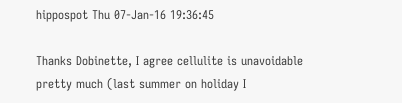hippospot Thu 07-Jan-16 19:36:45

Thanks Dobinette, I agree cellulite is unavoidable pretty much (last summer on holiday I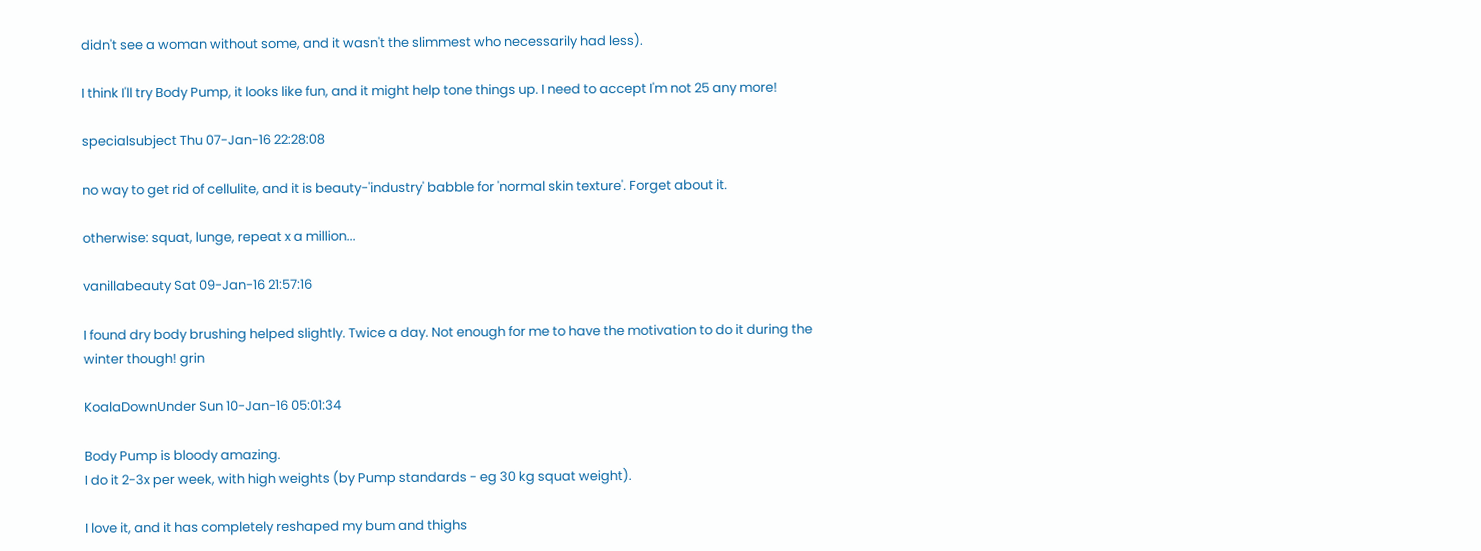didn't see a woman without some, and it wasn't the slimmest who necessarily had less).

I think I'll try Body Pump, it looks like fun, and it might help tone things up. I need to accept I'm not 25 any more!

specialsubject Thu 07-Jan-16 22:28:08

no way to get rid of cellulite, and it is beauty-'industry' babble for 'normal skin texture'. Forget about it.

otherwise: squat, lunge, repeat x a million...

vanillabeauty Sat 09-Jan-16 21:57:16

I found dry body brushing helped slightly. Twice a day. Not enough for me to have the motivation to do it during the winter though! grin

KoalaDownUnder Sun 10-Jan-16 05:01:34

Body Pump is bloody amazing.
I do it 2-3x per week, with high weights (by Pump standards - eg 30 kg squat weight).

I love it, and it has completely reshaped my bum and thighs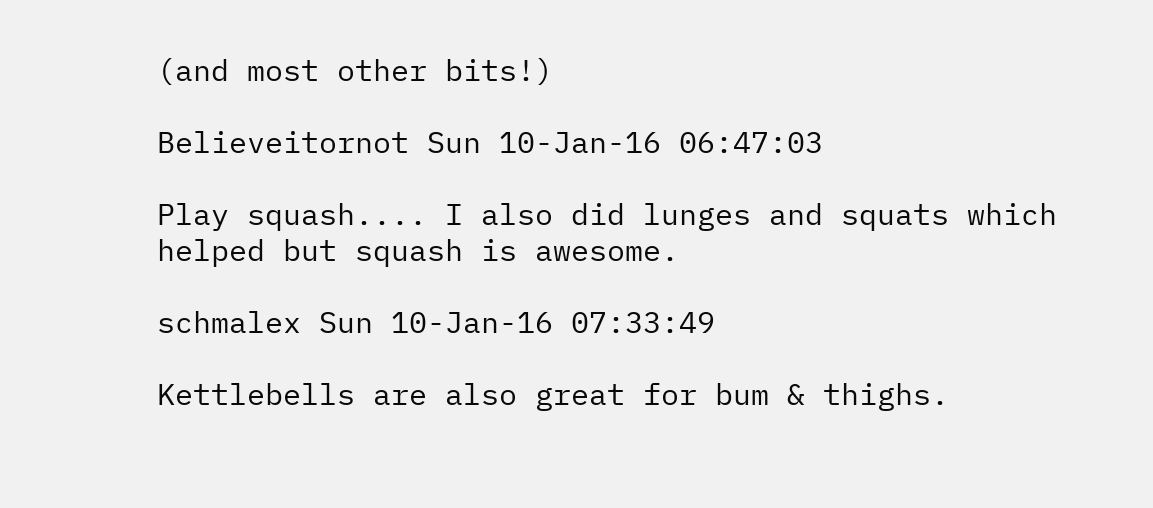(and most other bits!)

Believeitornot Sun 10-Jan-16 06:47:03

Play squash.... I also did lunges and squats which helped but squash is awesome.

schmalex Sun 10-Jan-16 07:33:49

Kettlebells are also great for bum & thighs.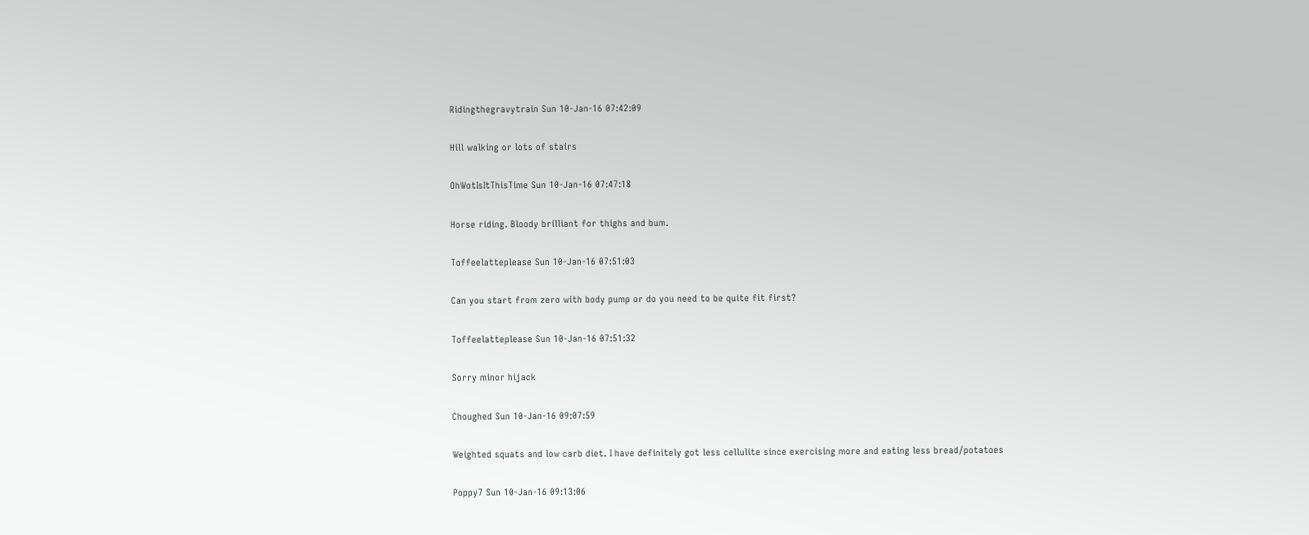Ridingthegravytrain Sun 10-Jan-16 07:42:09

Hill walking or lots of stairs

OhWotIsItThisTime Sun 10-Jan-16 07:47:18

Horse riding. Bloody brilliant for thighs and bum.

Toffeelatteplease Sun 10-Jan-16 07:51:03

Can you start from zero with body pump or do you need to be quite fit first?

Toffeelatteplease Sun 10-Jan-16 07:51:32

Sorry minor hijack

Choughed Sun 10-Jan-16 09:07:59

Weighted squats and low carb diet. I have definitely got less cellulite since exercising more and eating less bread/potatoes

Poppy7 Sun 10-Jan-16 09:13:06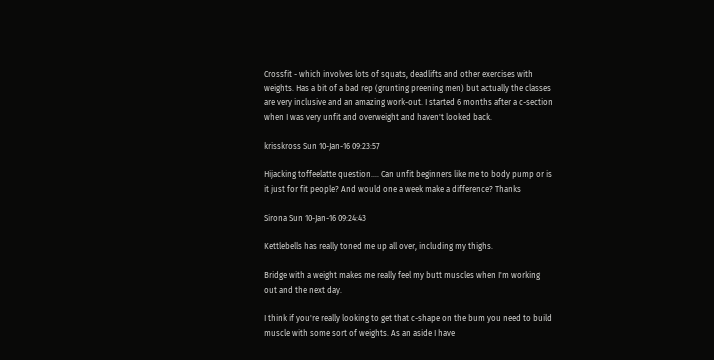Crossfit - which involves lots of squats, deadlifts and other exercises with weights. Has a bit of a bad rep (grunting preening men) but actually the classes are very inclusive and an amazing work-out. I started 6 months after a c-section when I was very unfit and overweight and haven't looked back.

krisskross Sun 10-Jan-16 09:23:57

Hijacking toffeelatte question.... Can unfit beginners like me to body pump or is it just for fit people? And would one a week make a difference? Thanks

Sirona Sun 10-Jan-16 09:24:43

Kettlebells has really toned me up all over, including my thighs.

Bridge with a weight makes me really feel my butt muscles when I'm working out and the next day.

I think if you're really looking to get that c-shape on the bum you need to build muscle with some sort of weights. As an aside I have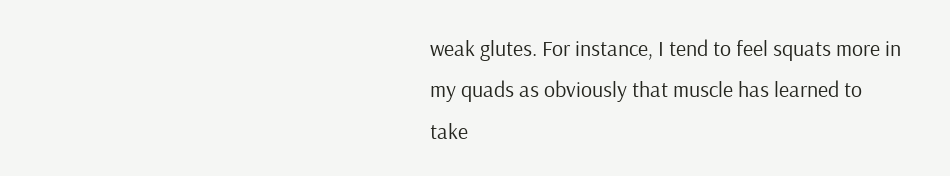weak glutes. For instance, I tend to feel squats more in my quads as obviously that muscle has learned to take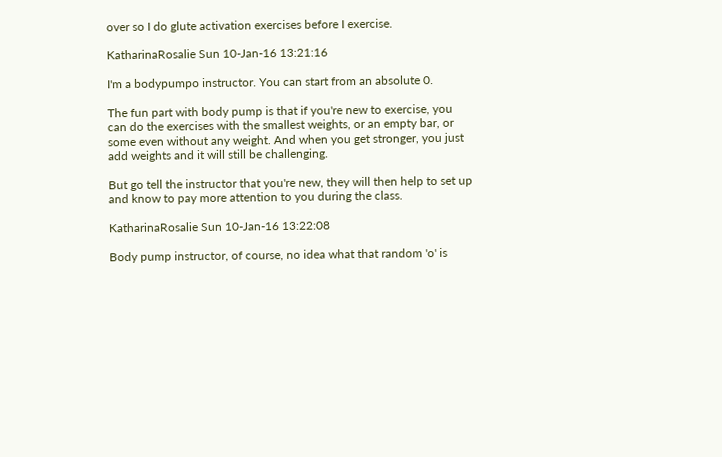over so I do glute activation exercises before I exercise.

KatharinaRosalie Sun 10-Jan-16 13:21:16

I'm a bodypumpo instructor. You can start from an absolute 0.

The fun part with body pump is that if you're new to exercise, you can do the exercises with the smallest weights, or an empty bar, or some even without any weight. And when you get stronger, you just add weights and it will still be challenging.

But go tell the instructor that you're new, they will then help to set up and know to pay more attention to you during the class.

KatharinaRosalie Sun 10-Jan-16 13:22:08

Body pump instructor, of course, no idea what that random 'o' is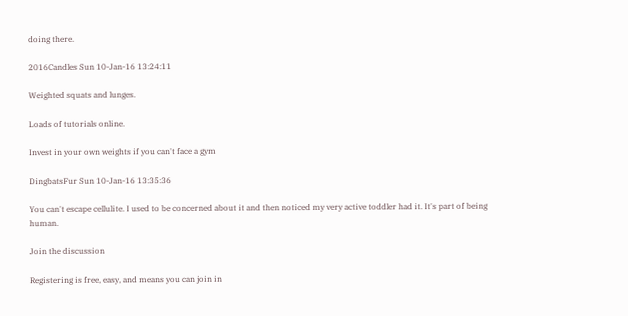doing there.

2016Candles Sun 10-Jan-16 13:24:11

Weighted squats and lunges.

Loads of tutorials online.

Invest in your own weights if you can't face a gym

DingbatsFur Sun 10-Jan-16 13:35:36

You can't escape cellulite. I used to be concerned about it and then noticed my very active toddler had it. It's part of being human.

Join the discussion

Registering is free, easy, and means you can join in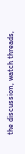the discussion, watch threads,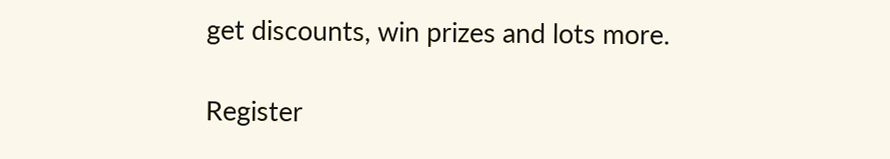get discounts, win prizes and lots more.

Register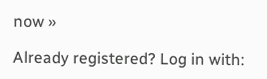now »

Already registered? Log in with: